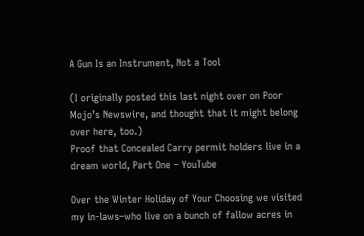A Gun Is an Instrument, Not a Tool

(I originally posted this last night over on Poor Mojo’s Newswire, and thought that it might belong over here, too.)
Proof that Concealed Carry permit holders live in a dream world, Part One – YouTube

Over the Winter Holiday of Your Choosing we visited my in-laws–who live on a bunch of fallow acres in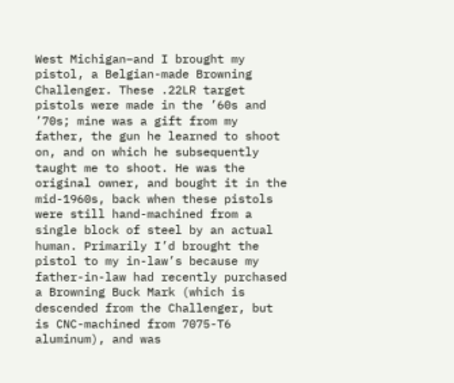West Michigan–and I brought my pistol, a Belgian-made Browning Challenger. These .22LR target pistols were made in the ’60s and ’70s; mine was a gift from my father, the gun he learned to shoot on, and on which he subsequently taught me to shoot. He was the original owner, and bought it in the mid-1960s, back when these pistols were still hand-machined from a single block of steel by an actual human. Primarily I’d brought the pistol to my in-law’s because my father-in-law had recently purchased a Browning Buck Mark (which is descended from the Challenger, but is CNC-machined from 7075-T6 aluminum), and was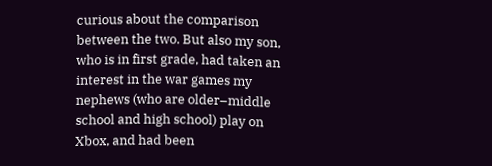curious about the comparison between the two. But also my son, who is in first grade, had taken an interest in the war games my nephews (who are older–middle school and high school) play on Xbox, and had been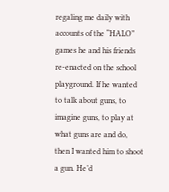regaling me daily with accounts of the “HALO” games he and his friends re-enacted on the school playground. If he wanted to talk about guns, to imagine guns, to play at what guns are and do, then I wanted him to shoot a gun. He’d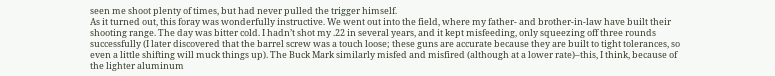seen me shoot plenty of times, but had never pulled the trigger himself.
As it turned out, this foray was wonderfully instructive. We went out into the field, where my father- and brother-in-law have built their shooting range. The day was bitter cold. I hadn’t shot my .22 in several years, and it kept misfeeding, only squeezing off three rounds successfully (I later discovered that the barrel screw was a touch loose; these guns are accurate because they are built to tight tolerances, so even a little shifting will muck things up). The Buck Mark similarly misfed and misfired (although at a lower rate)–this, I think, because of the lighter aluminum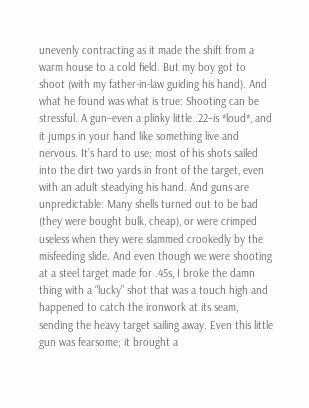unevenly contracting as it made the shift from a warm house to a cold field. But my boy got to shoot (with my father-in-law guiding his hand). And what he found was what is true: Shooting can be stressful. A gun–even a plinky little .22–is *loud*, and it jumps in your hand like something live and nervous. It’s hard to use; most of his shots sailed into the dirt two yards in front of the target, even with an adult steadying his hand. And guns are unpredictable: Many shells turned out to be bad (they were bought bulk, cheap), or were crimped useless when they were slammed crookedly by the misfeeding slide. And even though we were shooting at a steel target made for .45s, I broke the damn thing with a “lucky” shot that was a touch high and happened to catch the ironwork at its seam, sending the heavy target sailing away. Even this little gun was fearsome; it brought a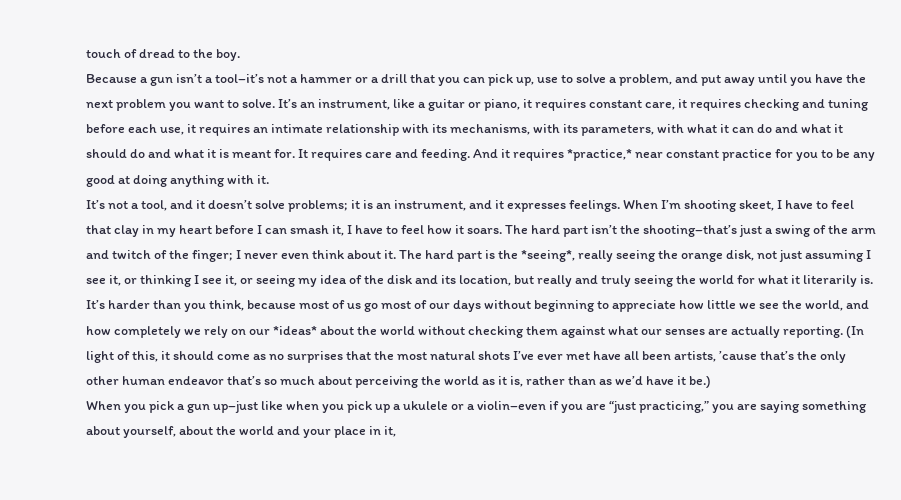touch of dread to the boy.
Because a gun isn’t a tool–it’s not a hammer or a drill that you can pick up, use to solve a problem, and put away until you have the next problem you want to solve. It’s an instrument, like a guitar or piano, it requires constant care, it requires checking and tuning before each use, it requires an intimate relationship with its mechanisms, with its parameters, with what it can do and what it should do and what it is meant for. It requires care and feeding. And it requires *practice,* near constant practice for you to be any good at doing anything with it.
It’s not a tool, and it doesn’t solve problems; it is an instrument, and it expresses feelings. When I’m shooting skeet, I have to feel that clay in my heart before I can smash it, I have to feel how it soars. The hard part isn’t the shooting–that’s just a swing of the arm and twitch of the finger; I never even think about it. The hard part is the *seeing*, really seeing the orange disk, not just assuming I see it, or thinking I see it, or seeing my idea of the disk and its location, but really and truly seeing the world for what it literarily is. It’s harder than you think, because most of us go most of our days without beginning to appreciate how little we see the world, and how completely we rely on our *ideas* about the world without checking them against what our senses are actually reporting. (In light of this, it should come as no surprises that the most natural shots I’ve ever met have all been artists, ’cause that’s the only other human endeavor that’s so much about perceiving the world as it is, rather than as we’d have it be.)
When you pick a gun up–just like when you pick up a ukulele or a violin–even if you are “just practicing,” you are saying something about yourself, about the world and your place in it,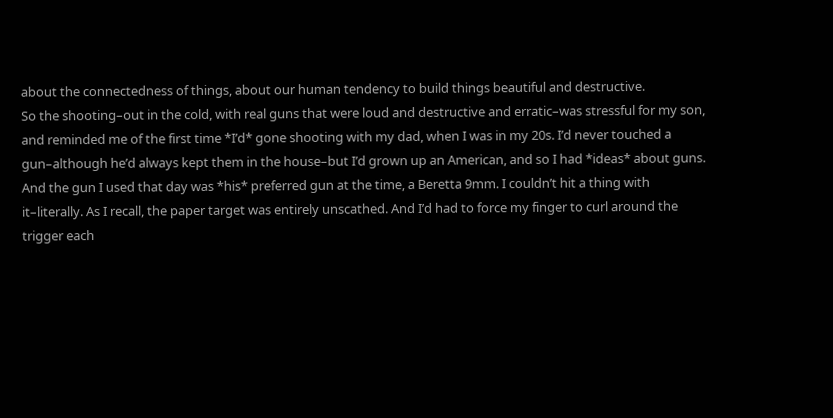about the connectedness of things, about our human tendency to build things beautiful and destructive.
So the shooting–out in the cold, with real guns that were loud and destructive and erratic–was stressful for my son, and reminded me of the first time *I’d* gone shooting with my dad, when I was in my 20s. I’d never touched a gun–although he’d always kept them in the house–but I’d grown up an American, and so I had *ideas* about guns. And the gun I used that day was *his* preferred gun at the time, a Beretta 9mm. I couldn’t hit a thing with it–literally. As I recall, the paper target was entirely unscathed. And I’d had to force my finger to curl around the trigger each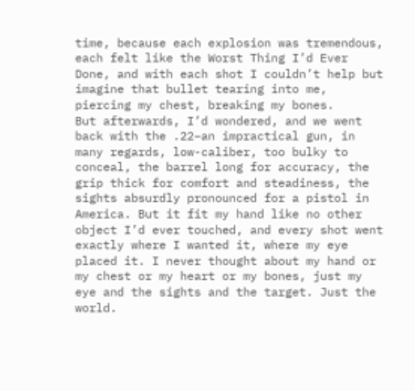time, because each explosion was tremendous, each felt like the Worst Thing I’d Ever Done, and with each shot I couldn’t help but imagine that bullet tearing into me, piercing my chest, breaking my bones.
But afterwards, I’d wondered, and we went back with the .22–an impractical gun, in many regards, low-caliber, too bulky to conceal, the barrel long for accuracy, the grip thick for comfort and steadiness, the sights absurdly pronounced for a pistol in America. But it fit my hand like no other object I’d ever touched, and every shot went exactly where I wanted it, where my eye placed it. I never thought about my hand or my chest or my heart or my bones, just my eye and the sights and the target. Just the world.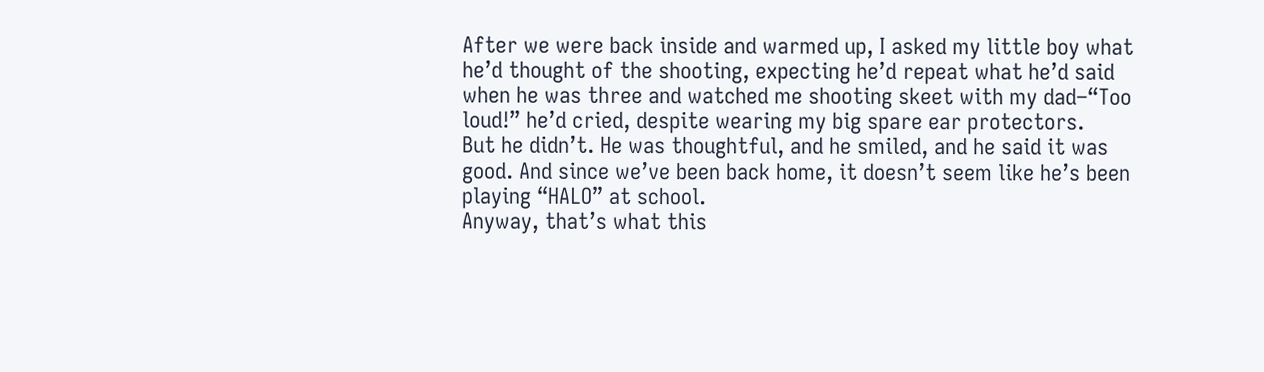After we were back inside and warmed up, I asked my little boy what he’d thought of the shooting, expecting he’d repeat what he’d said when he was three and watched me shooting skeet with my dad–“Too loud!” he’d cried, despite wearing my big spare ear protectors.
But he didn’t. He was thoughtful, and he smiled, and he said it was good. And since we’ve been back home, it doesn’t seem like he’s been playing “HALO” at school.
Anyway, that’s what this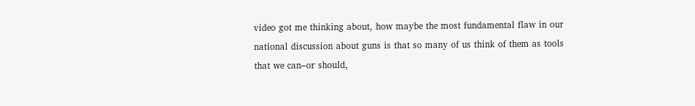video got me thinking about, how maybe the most fundamental flaw in our national discussion about guns is that so many of us think of them as tools that we can–or should,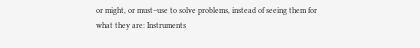or might, or must–use to solve problems, instead of seeing them for what they are: Instruments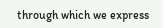through which we express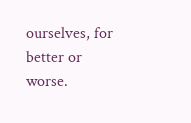ourselves, for better or worse.